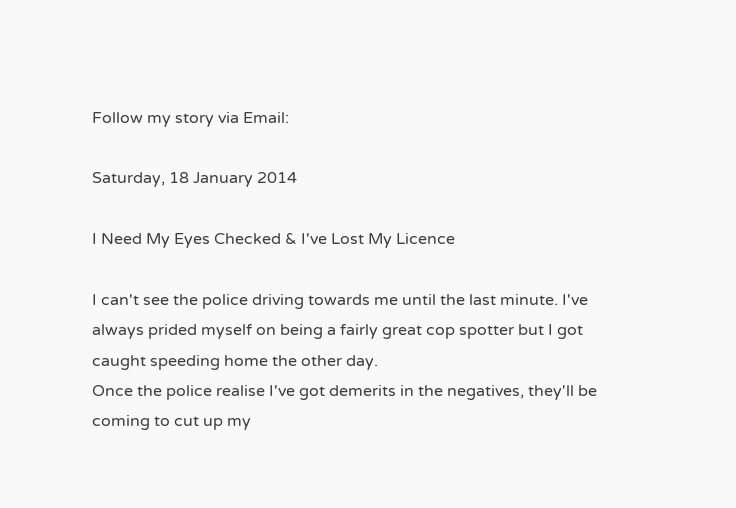Follow my story via Email:

Saturday, 18 January 2014

I Need My Eyes Checked & I've Lost My Licence

I can't see the police driving towards me until the last minute. I've always prided myself on being a fairly great cop spotter but I got caught speeding home the other day.
Once the police realise I've got demerits in the negatives, they'll be coming to cut up my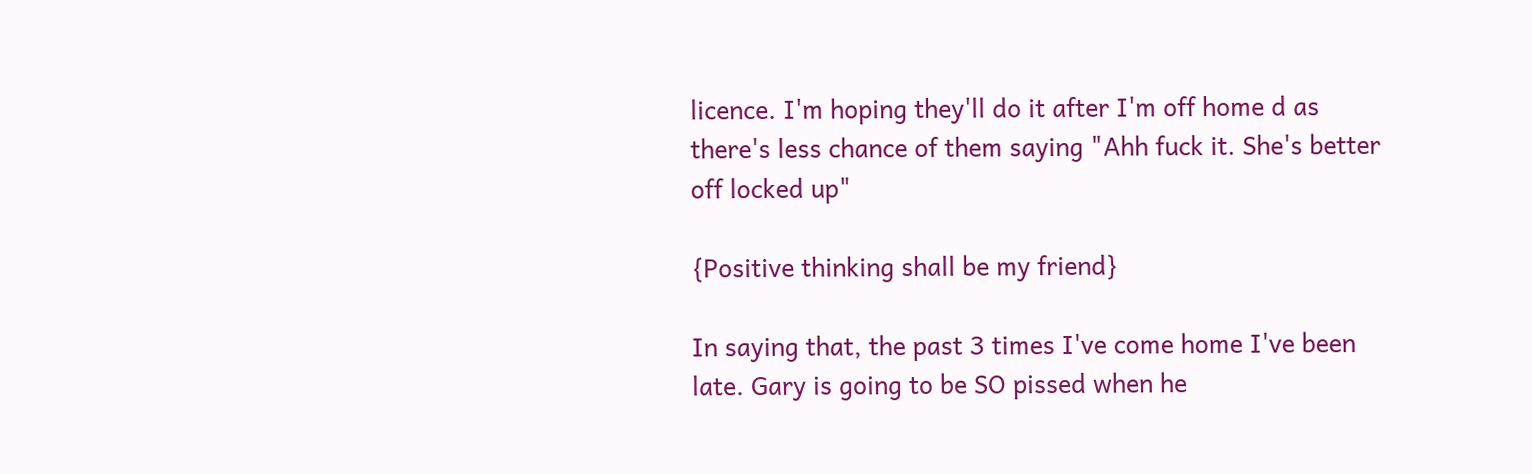licence. I'm hoping they'll do it after I'm off home d as there's less chance of them saying "Ahh fuck it. She's better off locked up"

{Positive thinking shall be my friend}

In saying that, the past 3 times I've come home I've been late. Gary is going to be SO pissed when he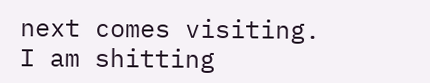next comes visiting. I am shitting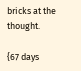bricks at the thought.

{67 days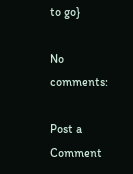to go}

No comments:

Post a Comment